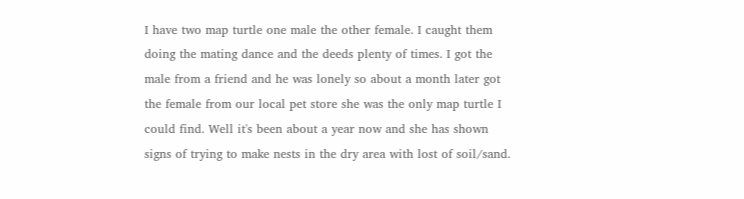I have two map turtle one male the other female. I caught them doing the mating dance and the deeds plenty of times. I got the male from a friend and he was lonely so about a month later got the female from our local pet store she was the only map turtle I could find. Well it's been about a year now and she has shown signs of trying to make nests in the dry area with lost of soil/sand.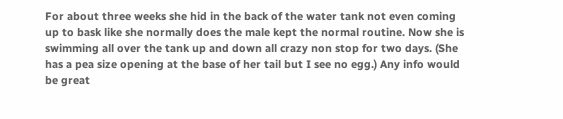For about three weeks she hid in the back of the water tank not even coming up to bask like she normally does the male kept the normal routine. Now she is swimming all over the tank up and down all crazy non stop for two days. (She has a pea size opening at the base of her tail but I see no egg.) Any info would be great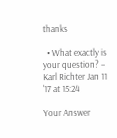thanks

  • What exactly is your question? – Karl Richter Jan 11 '17 at 15:24

Your Answer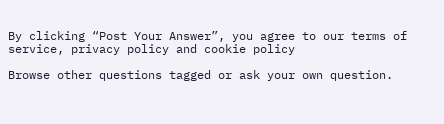By clicking “Post Your Answer”, you agree to our terms of service, privacy policy and cookie policy

Browse other questions tagged or ask your own question.